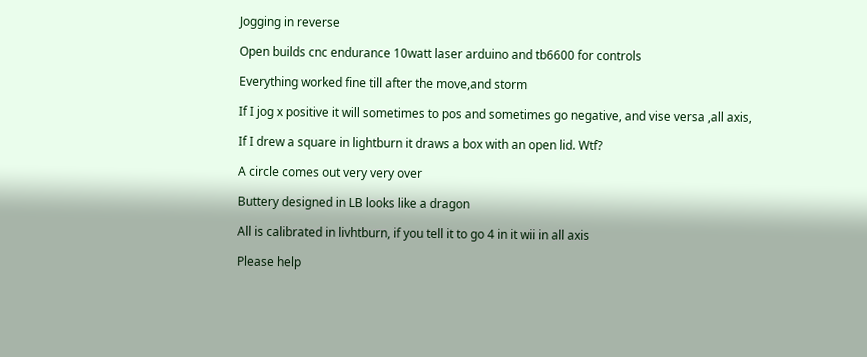Jogging in reverse

Open builds cnc endurance 10watt laser arduino and tb6600 for controls

Everything worked fine till after the move,and storm

If I jog x positive it will sometimes to pos and sometimes go negative, and vise versa ,all axis,

If I drew a square in lightburn it draws a box with an open lid. Wtf?

A circle comes out very very over

Buttery designed in LB looks like a dragon

All is calibrated in livhtburn, if you tell it to go 4 in it wii in all axis

Please help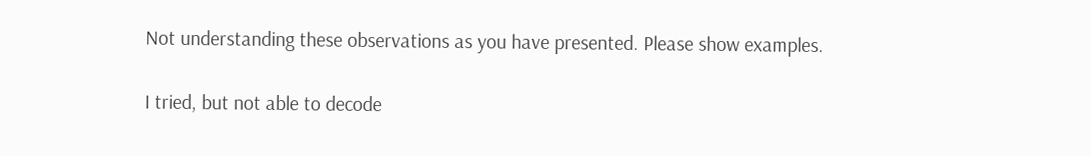Not understanding these observations as you have presented. Please show examples.

I tried, but not able to decode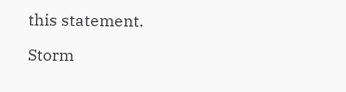this statement.

Storm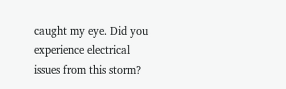caught my eye. Did you experience electrical issues from this storm?